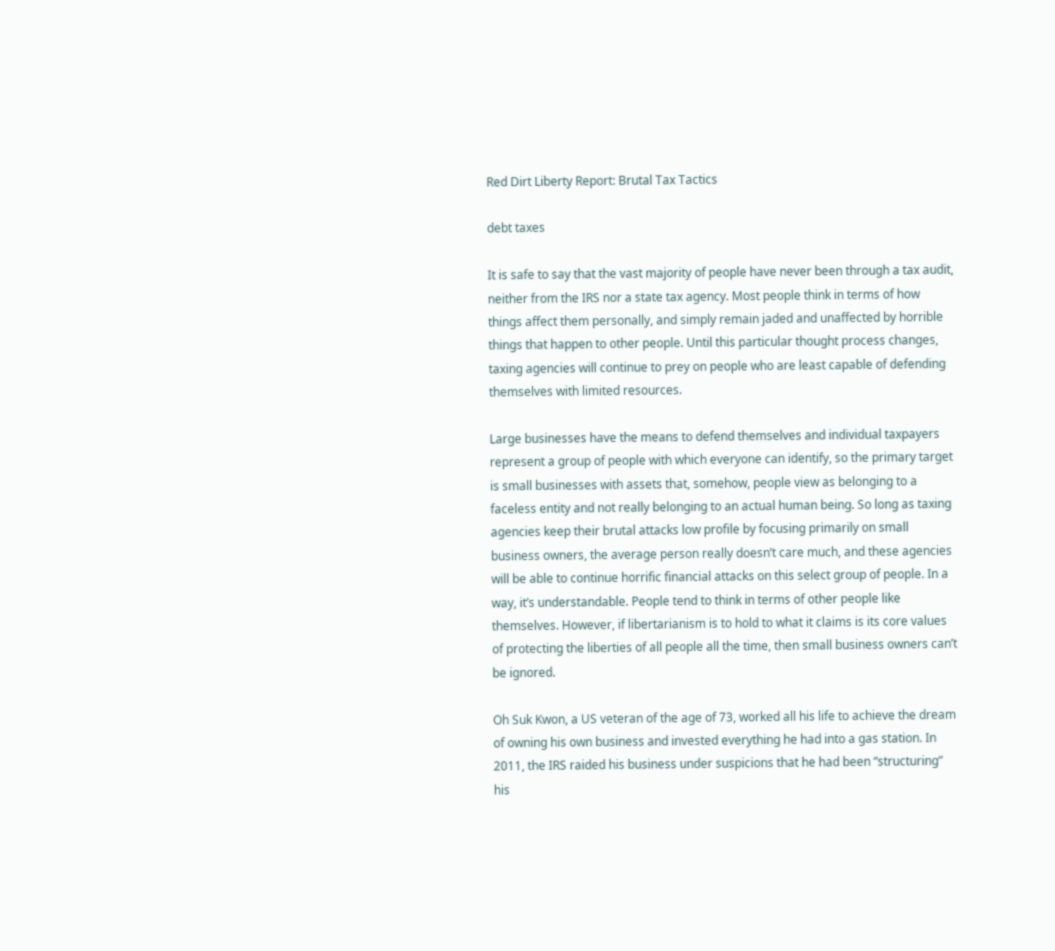Red Dirt Liberty Report: Brutal Tax Tactics

debt taxes

It is safe to say that the vast majority of people have never been through a tax audit, neither from the IRS nor a state tax agency. Most people think in terms of how things affect them personally, and simply remain jaded and unaffected by horrible things that happen to other people. Until this particular thought process changes, taxing agencies will continue to prey on people who are least capable of defending themselves with limited resources.

Large businesses have the means to defend themselves and individual taxpayers represent a group of people with which everyone can identify, so the primary target is small businesses with assets that, somehow, people view as belonging to a faceless entity and not really belonging to an actual human being. So long as taxing agencies keep their brutal attacks low profile by focusing primarily on small business owners, the average person really doesn’t care much, and these agencies will be able to continue horrific financial attacks on this select group of people. In a way, it’s understandable. People tend to think in terms of other people like themselves. However, if libertarianism is to hold to what it claims is its core values of protecting the liberties of all people all the time, then small business owners can’t be ignored.

Oh Suk Kwon, a US veteran of the age of 73, worked all his life to achieve the dream of owning his own business and invested everything he had into a gas station. In 2011, the IRS raided his business under suspicions that he had been “structuring” his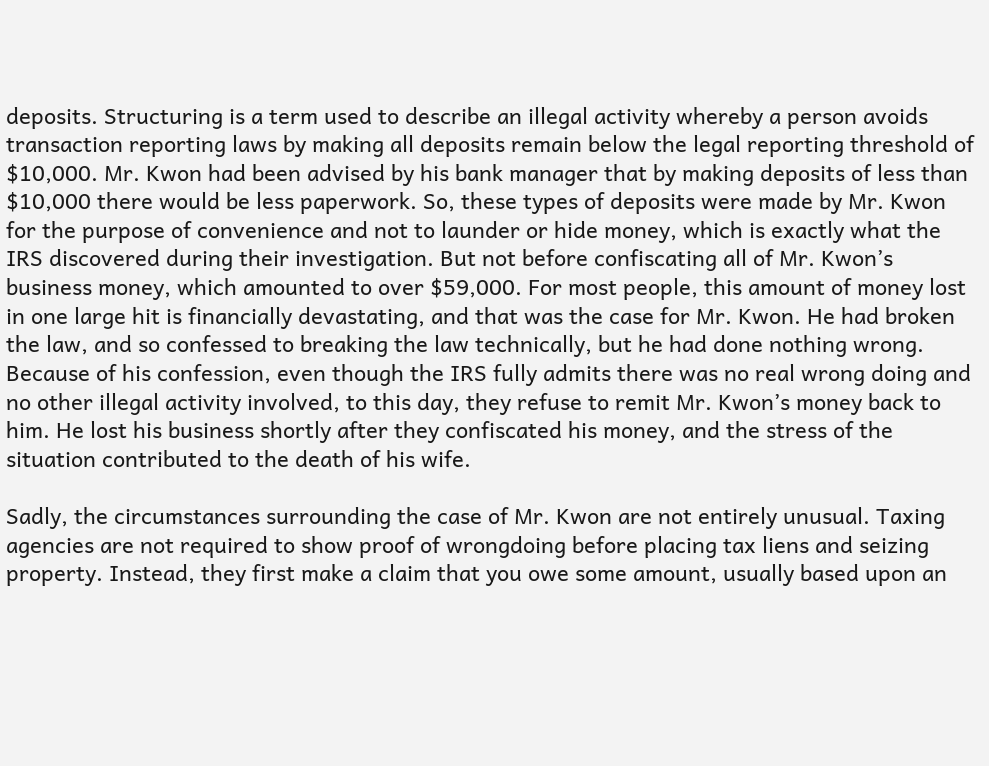deposits. Structuring is a term used to describe an illegal activity whereby a person avoids transaction reporting laws by making all deposits remain below the legal reporting threshold of $10,000. Mr. Kwon had been advised by his bank manager that by making deposits of less than $10,000 there would be less paperwork. So, these types of deposits were made by Mr. Kwon for the purpose of convenience and not to launder or hide money, which is exactly what the IRS discovered during their investigation. But not before confiscating all of Mr. Kwon’s business money, which amounted to over $59,000. For most people, this amount of money lost in one large hit is financially devastating, and that was the case for Mr. Kwon. He had broken the law, and so confessed to breaking the law technically, but he had done nothing wrong. Because of his confession, even though the IRS fully admits there was no real wrong doing and no other illegal activity involved, to this day, they refuse to remit Mr. Kwon’s money back to him. He lost his business shortly after they confiscated his money, and the stress of the situation contributed to the death of his wife.

Sadly, the circumstances surrounding the case of Mr. Kwon are not entirely unusual. Taxing agencies are not required to show proof of wrongdoing before placing tax liens and seizing property. Instead, they first make a claim that you owe some amount, usually based upon an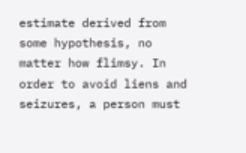estimate derived from some hypothesis, no matter how flimsy. In order to avoid liens and seizures, a person must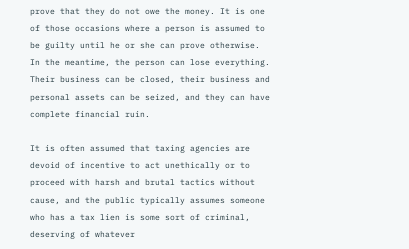prove that they do not owe the money. It is one of those occasions where a person is assumed to be guilty until he or she can prove otherwise. In the meantime, the person can lose everything. Their business can be closed, their business and personal assets can be seized, and they can have complete financial ruin.

It is often assumed that taxing agencies are devoid of incentive to act unethically or to proceed with harsh and brutal tactics without cause, and the public typically assumes someone who has a tax lien is some sort of criminal, deserving of whatever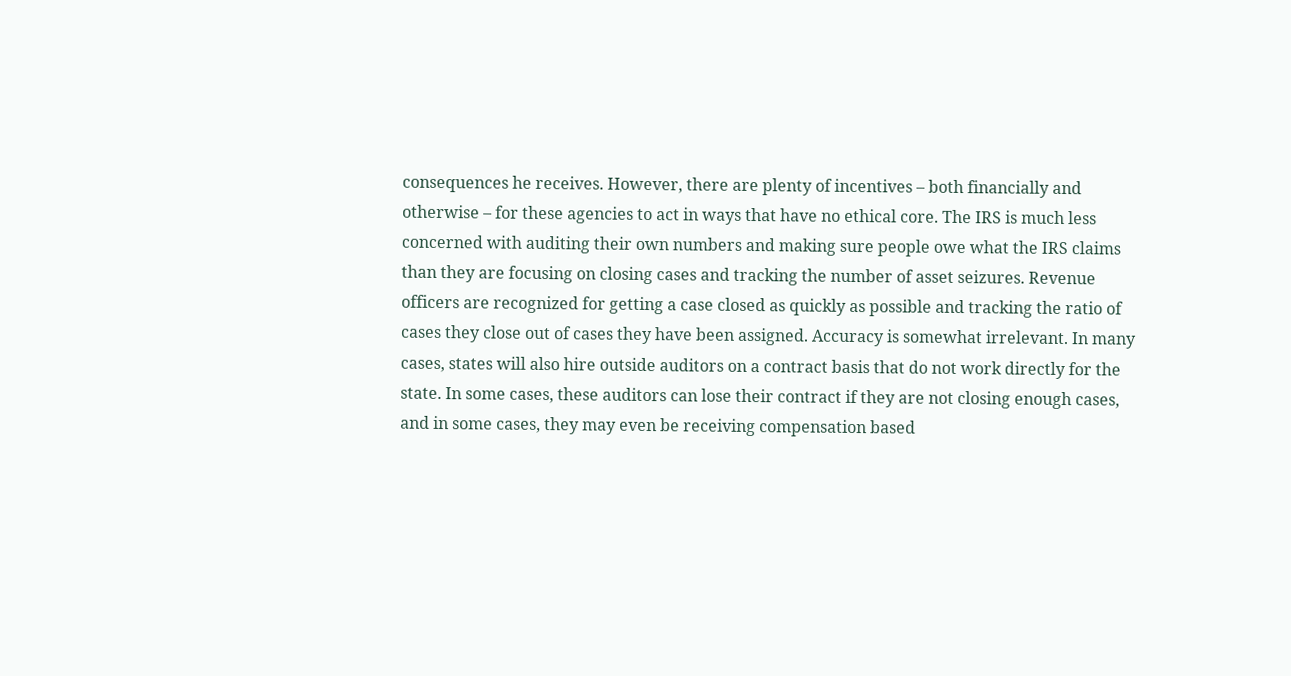consequences he receives. However, there are plenty of incentives – both financially and otherwise – for these agencies to act in ways that have no ethical core. The IRS is much less concerned with auditing their own numbers and making sure people owe what the IRS claims than they are focusing on closing cases and tracking the number of asset seizures. Revenue officers are recognized for getting a case closed as quickly as possible and tracking the ratio of cases they close out of cases they have been assigned. Accuracy is somewhat irrelevant. In many cases, states will also hire outside auditors on a contract basis that do not work directly for the state. In some cases, these auditors can lose their contract if they are not closing enough cases, and in some cases, they may even be receiving compensation based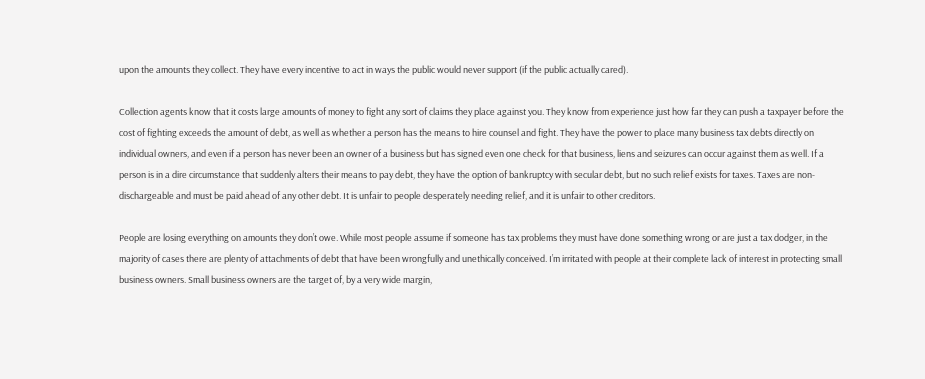upon the amounts they collect. They have every incentive to act in ways the public would never support (if the public actually cared).

Collection agents know that it costs large amounts of money to fight any sort of claims they place against you. They know from experience just how far they can push a taxpayer before the cost of fighting exceeds the amount of debt, as well as whether a person has the means to hire counsel and fight. They have the power to place many business tax debts directly on individual owners, and even if a person has never been an owner of a business but has signed even one check for that business, liens and seizures can occur against them as well. If a person is in a dire circumstance that suddenly alters their means to pay debt, they have the option of bankruptcy with secular debt, but no such relief exists for taxes. Taxes are non-dischargeable and must be paid ahead of any other debt. It is unfair to people desperately needing relief, and it is unfair to other creditors.

People are losing everything on amounts they don’t owe. While most people assume if someone has tax problems they must have done something wrong or are just a tax dodger, in the majority of cases there are plenty of attachments of debt that have been wrongfully and unethically conceived. I’m irritated with people at their complete lack of interest in protecting small business owners. Small business owners are the target of, by a very wide margin,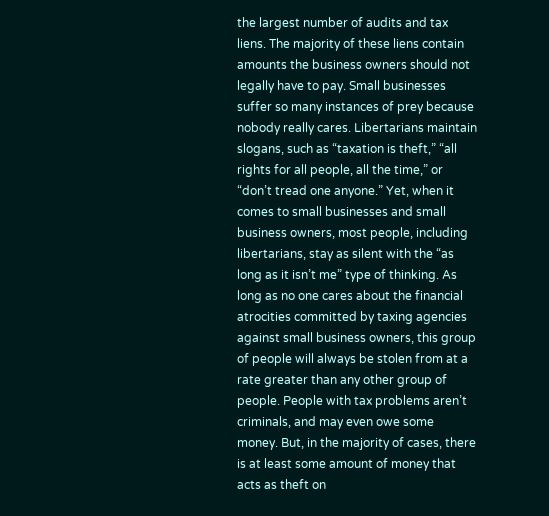the largest number of audits and tax liens. The majority of these liens contain amounts the business owners should not legally have to pay. Small businesses suffer so many instances of prey because nobody really cares. Libertarians maintain slogans, such as “taxation is theft,” “all rights for all people, all the time,” or “don’t tread one anyone.” Yet, when it comes to small businesses and small business owners, most people, including libertarians, stay as silent with the “as long as it isn’t me” type of thinking. As long as no one cares about the financial atrocities committed by taxing agencies against small business owners, this group of people will always be stolen from at a rate greater than any other group of people. People with tax problems aren’t criminals, and may even owe some money. But, in the majority of cases, there is at least some amount of money that acts as theft on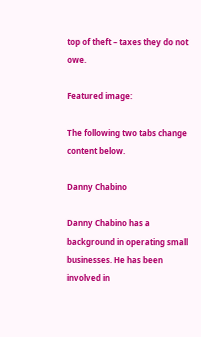top of theft – taxes they do not owe.

Featured image:

The following two tabs change content below.

Danny Chabino

Danny Chabino has a background in operating small businesses. He has been involved in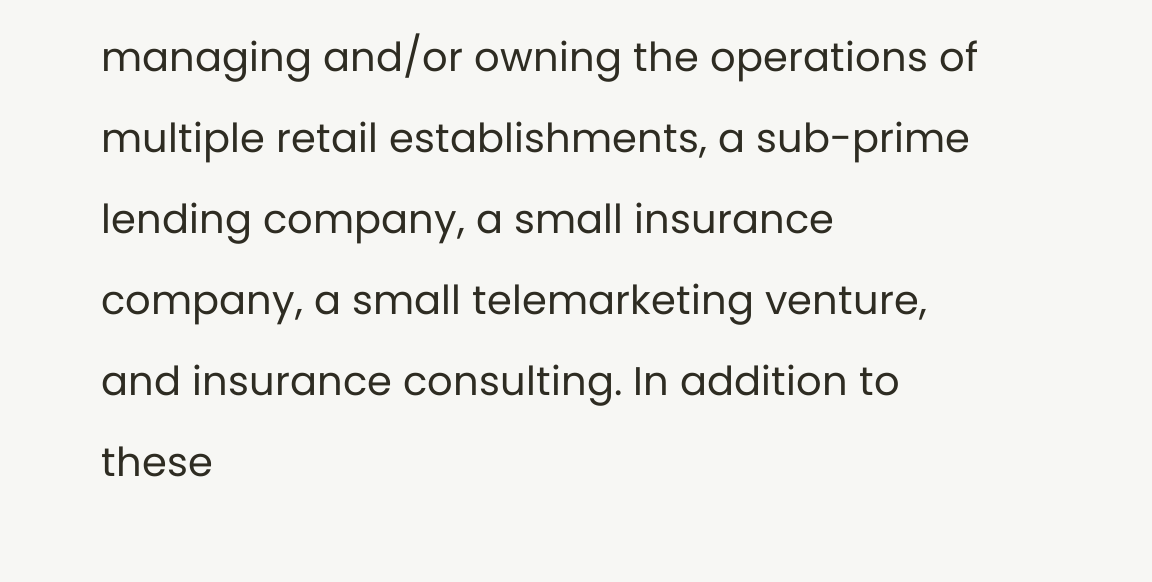managing and/or owning the operations of multiple retail establishments, a sub-prime lending company, a small insurance company, a small telemarketing venture, and insurance consulting. In addition to these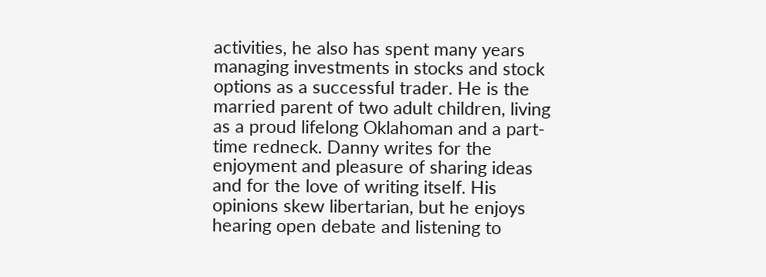activities, he also has spent many years managing investments in stocks and stock options as a successful trader. He is the married parent of two adult children, living as a proud lifelong Oklahoman and a part-time redneck. Danny writes for the enjoyment and pleasure of sharing ideas and for the love of writing itself. His opinions skew libertarian, but he enjoys hearing open debate and listening to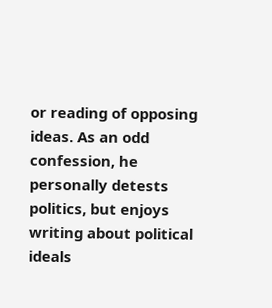or reading of opposing ideas. As an odd confession, he personally detests politics, but enjoys writing about political ideals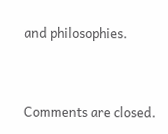and philosophies.


Comments are closed.